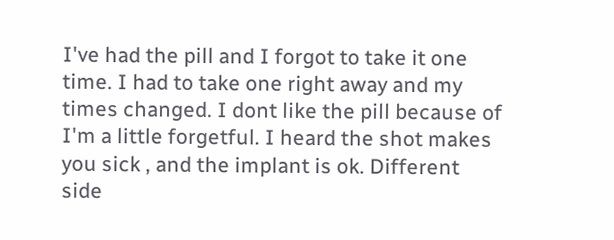I've had the pill and I forgot to take it one time. I had to take one right away and my times changed. I dont like the pill because of I'm a little forgetful. I heard the shot makes you sick , and the implant is ok. Different side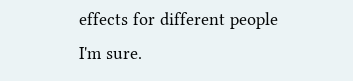effects for different people I'm sure.